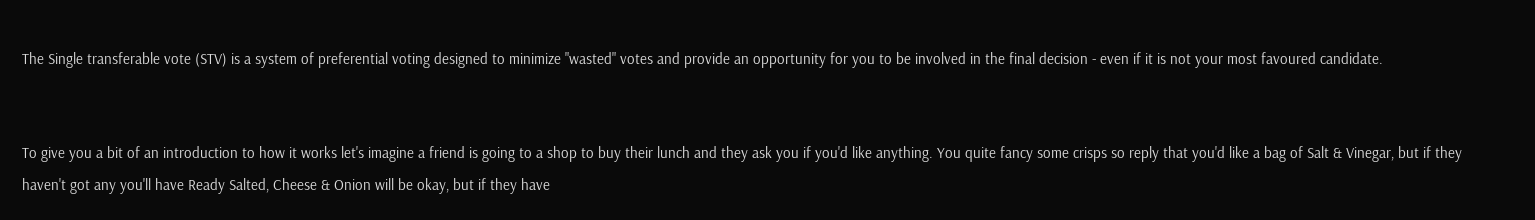The Single transferable vote (STV) is a system of preferential voting designed to minimize "wasted" votes and provide an opportunity for you to be involved in the final decision - even if it is not your most favoured candidate.


To give you a bit of an introduction to how it works let's imagine a friend is going to a shop to buy their lunch and they ask you if you'd like anything. You quite fancy some crisps so reply that you'd like a bag of Salt & Vinegar, but if they haven't got any you'll have Ready Salted, Cheese & Onion will be okay, but if they have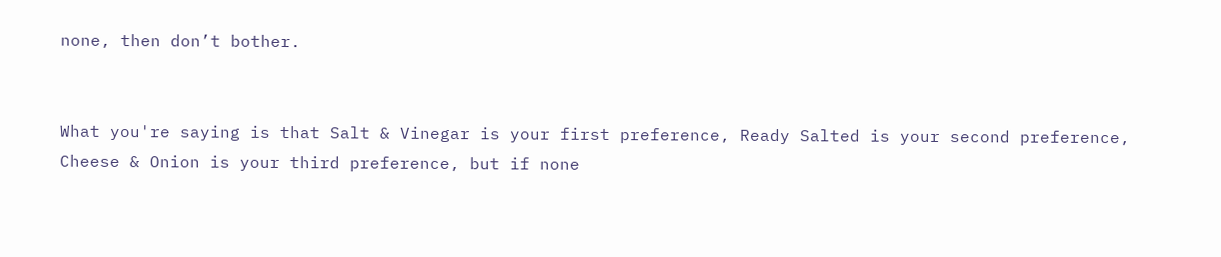none, then don’t bother.


What you're saying is that Salt & Vinegar is your first preference, Ready Salted is your second preference, Cheese & Onion is your third preference, but if none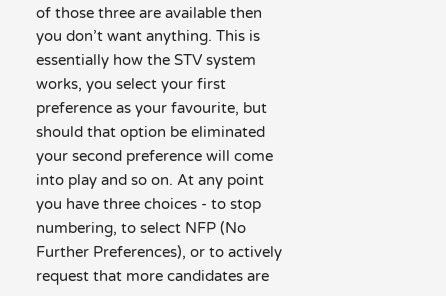of those three are available then you don’t want anything. This is essentially how the STV system works, you select your first preference as your favourite, but should that option be eliminated your second preference will come into play and so on. At any point you have three choices - to stop numbering, to select NFP (No Further Preferences), or to actively request that more candidates are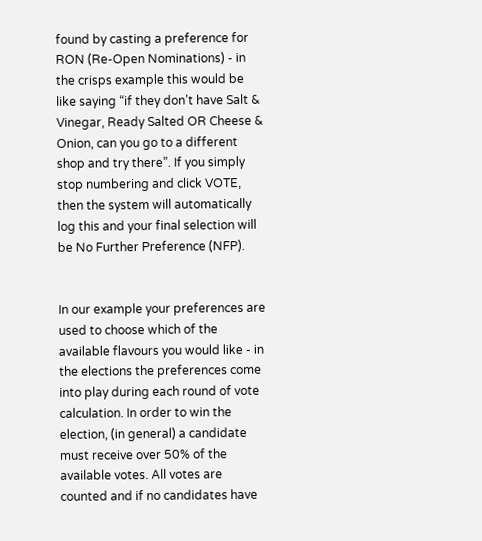found by casting a preference for RON (Re-Open Nominations) - in the crisps example this would be like saying “if they don’t have Salt & Vinegar, Ready Salted OR Cheese & Onion, can you go to a different shop and try there”. If you simply stop numbering and click VOTE, then the system will automatically log this and your final selection will be No Further Preference (NFP).


In our example your preferences are used to choose which of the available flavours you would like - in the elections the preferences come into play during each round of vote calculation. In order to win the election, (in general) a candidate must receive over 50% of the available votes. All votes are counted and if no candidates have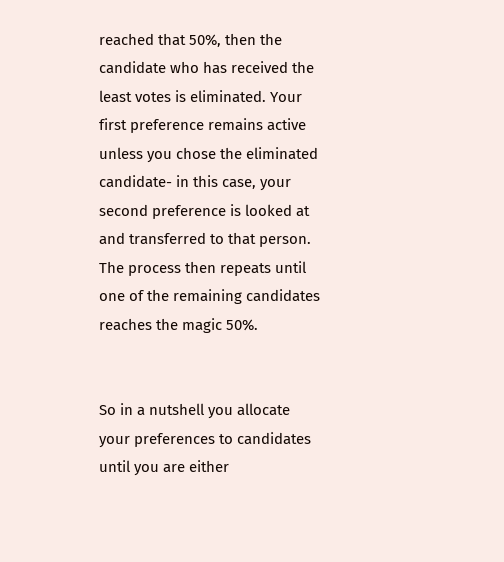reached that 50%, then the candidate who has received the least votes is eliminated. Your first preference remains active unless you chose the eliminated candidate- in this case, your second preference is looked at and transferred to that person. The process then repeats until one of the remaining candidates reaches the magic 50%.


So in a nutshell you allocate your preferences to candidates until you are either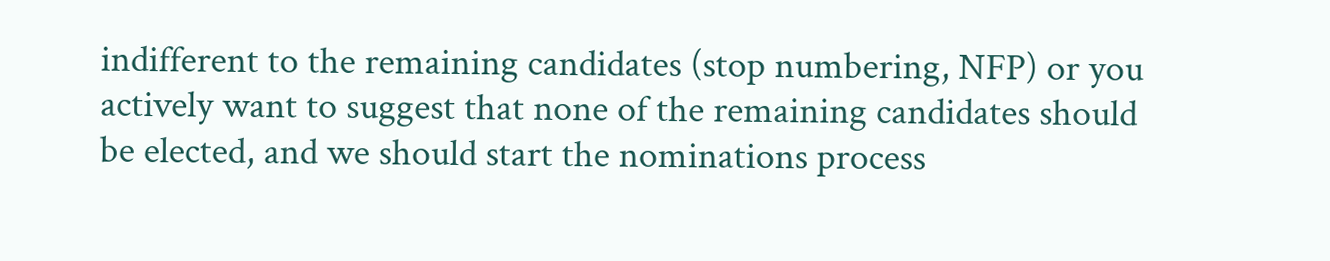indifferent to the remaining candidates (stop numbering, NFP) or you actively want to suggest that none of the remaining candidates should be elected, and we should start the nominations process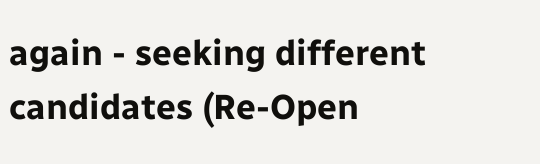again - seeking different candidates (Re-Open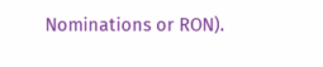Nominations or RON).